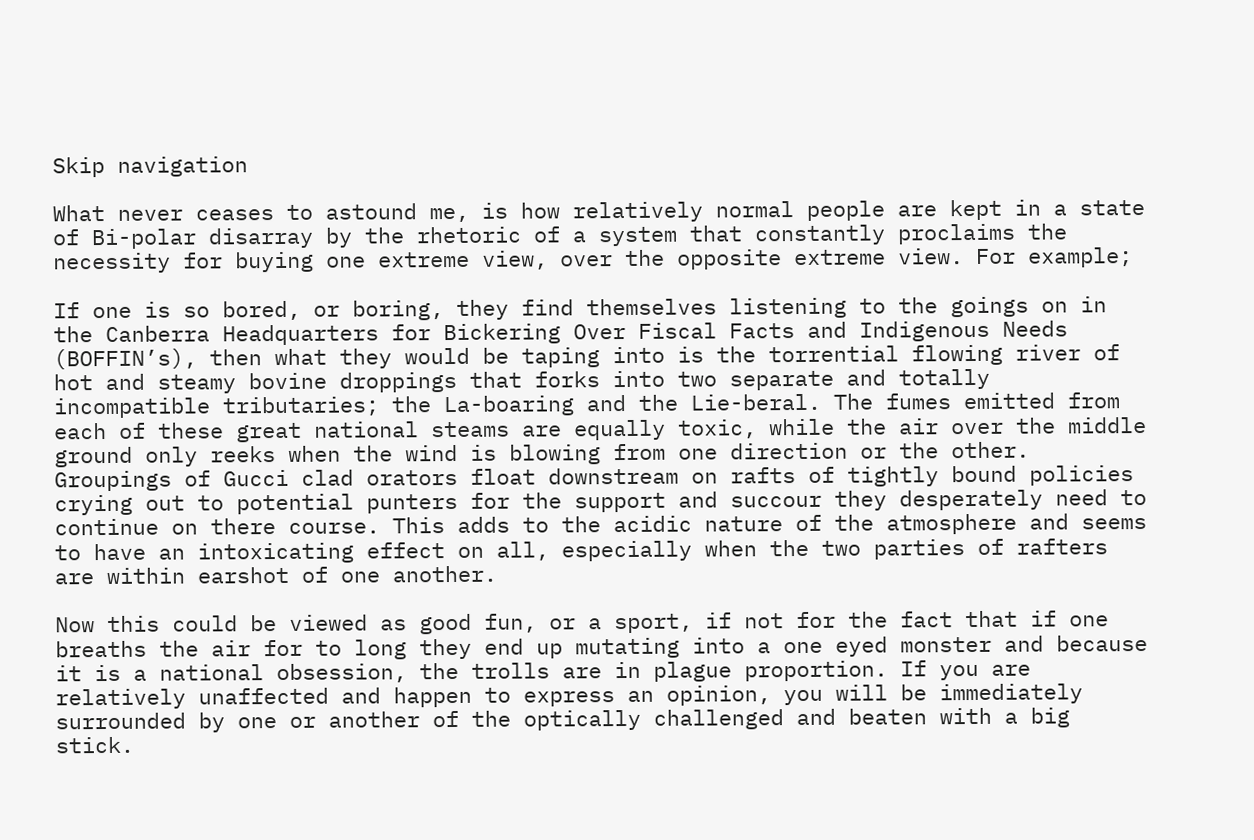Skip navigation

What never ceases to astound me, is how relatively normal people are kept in a state of Bi-polar disarray by the rhetoric of a system that constantly proclaims the necessity for buying one extreme view, over the opposite extreme view. For example;

If one is so bored, or boring, they find themselves listening to the goings on in the Canberra Headquarters for Bickering Over Fiscal Facts and Indigenous Needs (BOFFIN’s), then what they would be taping into is the torrential flowing river of hot and steamy bovine droppings that forks into two separate and totally incompatible tributaries; the La-boaring and the Lie-beral. The fumes emitted from each of these great national steams are equally toxic, while the air over the middle ground only reeks when the wind is blowing from one direction or the other. Groupings of Gucci clad orators float downstream on rafts of tightly bound policies crying out to potential punters for the support and succour they desperately need to continue on there course. This adds to the acidic nature of the atmosphere and seems to have an intoxicating effect on all, especially when the two parties of rafters are within earshot of one another.

Now this could be viewed as good fun, or a sport, if not for the fact that if one breaths the air for to long they end up mutating into a one eyed monster and because it is a national obsession, the trolls are in plague proportion. If you are relatively unaffected and happen to express an opinion, you will be immediately surrounded by one or another of the optically challenged and beaten with a big stick.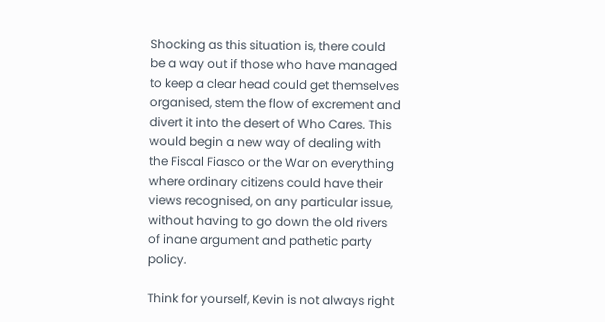Shocking as this situation is, there could be a way out if those who have managed to keep a clear head could get themselves organised, stem the flow of excrement and divert it into the desert of Who Cares. This would begin a new way of dealing with the Fiscal Fiasco or the War on everything where ordinary citizens could have their views recognised, on any particular issue, without having to go down the old rivers of inane argument and pathetic party policy.

Think for yourself, Kevin is not always right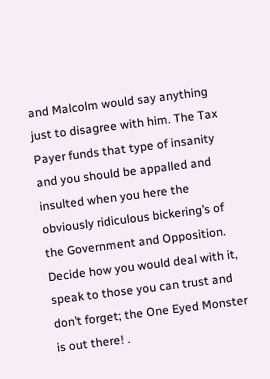and Malcolm would say anything just to disagree with him. The Tax Payer funds that type of insanity and you should be appalled and insulted when you here the obviously ridiculous bickering’s of the Government and Opposition. Decide how you would deal with it, speak to those you can trust and don’t forget; the One Eyed Monster is out there! .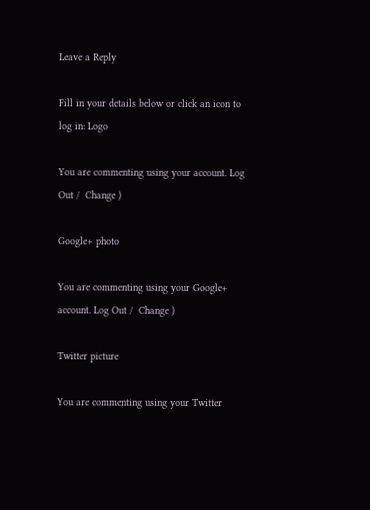Leave a Reply

Fill in your details below or click an icon to log in: Logo

You are commenting using your account. Log Out /  Change )

Google+ photo

You are commenting using your Google+ account. Log Out /  Change )

Twitter picture

You are commenting using your Twitter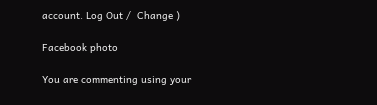account. Log Out /  Change )

Facebook photo

You are commenting using your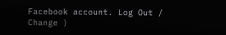Facebook account. Log Out /  Change )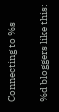Connecting to %s

%d bloggers like this: